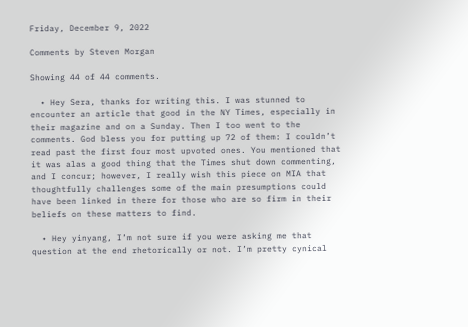Friday, December 9, 2022

Comments by Steven Morgan

Showing 44 of 44 comments.

  • Hey Sera, thanks for writing this. I was stunned to encounter an article that good in the NY Times, especially in their magazine and on a Sunday. Then I too went to the comments. God bless you for putting up 72 of them: I couldn’t read past the first four most upvoted ones. You mentioned that it was alas a good thing that the Times shut down commenting, and I concur; however, I really wish this piece on MIA that thoughtfully challenges some of the main presumptions could have been linked in there for those who are so firm in their beliefs on these matters to find.

  • Hey yinyang, I’m not sure if you were asking me that question at the end rhetorically or not. I’m pretty cynical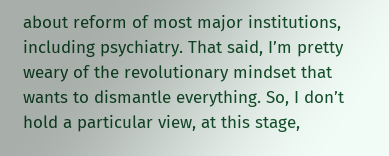about reform of most major institutions, including psychiatry. That said, I’m pretty weary of the revolutionary mindset that wants to dismantle everything. So, I don’t hold a particular view, at this stage,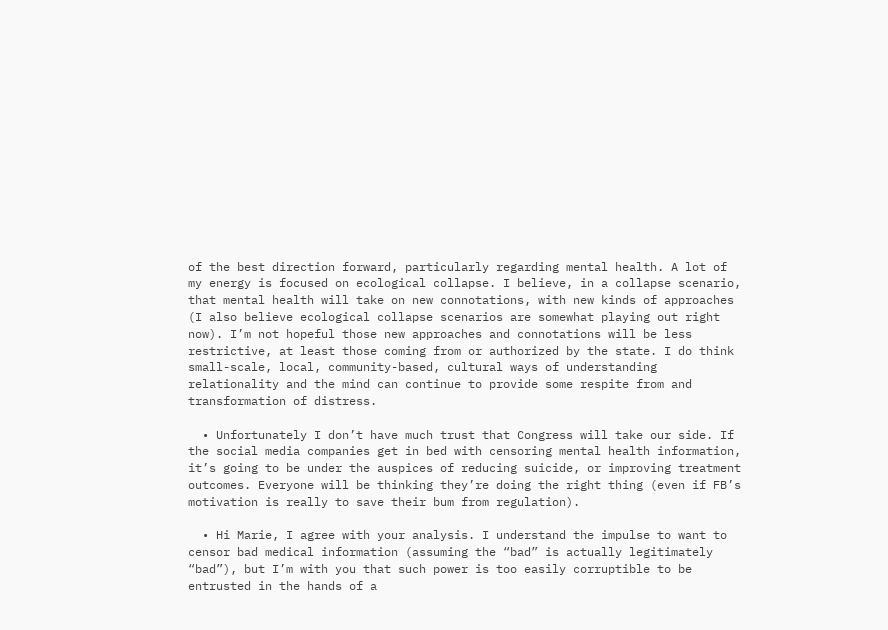of the best direction forward, particularly regarding mental health. A lot of my energy is focused on ecological collapse. I believe, in a collapse scenario, that mental health will take on new connotations, with new kinds of approaches (I also believe ecological collapse scenarios are somewhat playing out right now). I’m not hopeful those new approaches and connotations will be less restrictive, at least those coming from or authorized by the state. I do think small-scale, local, community-based, cultural ways of understanding relationality and the mind can continue to provide some respite from and transformation of distress.

  • Unfortunately I don’t have much trust that Congress will take our side. If the social media companies get in bed with censoring mental health information, it’s going to be under the auspices of reducing suicide, or improving treatment outcomes. Everyone will be thinking they’re doing the right thing (even if FB’s motivation is really to save their bum from regulation).

  • Hi Marie, I agree with your analysis. I understand the impulse to want to censor bad medical information (assuming the “bad” is actually legitimately “bad”), but I’m with you that such power is too easily corruptible to be entrusted in the hands of a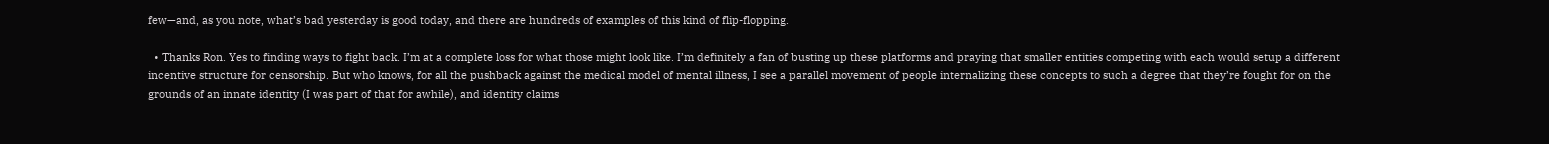few—and, as you note, what’s bad yesterday is good today, and there are hundreds of examples of this kind of flip-flopping.

  • Thanks Ron. Yes to finding ways to fight back. I’m at a complete loss for what those might look like. I’m definitely a fan of busting up these platforms and praying that smaller entities competing with each would setup a different incentive structure for censorship. But who knows, for all the pushback against the medical model of mental illness, I see a parallel movement of people internalizing these concepts to such a degree that they’re fought for on the grounds of an innate identity (I was part of that for awhile), and identity claims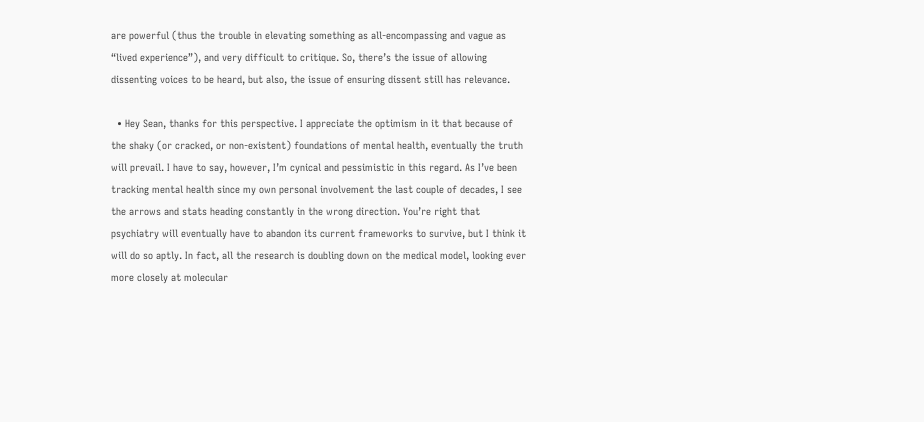are powerful (thus the trouble in elevating something as all-encompassing and vague as “lived experience”), and very difficult to critique. So, there’s the issue of allowing dissenting voices to be heard, but also, the issue of ensuring dissent still has relevance.

  • Hey Sean, thanks for this perspective. I appreciate the optimism in it that because of the shaky (or cracked, or non-existent) foundations of mental health, eventually the truth will prevail. I have to say, however, I’m cynical and pessimistic in this regard. As I’ve been tracking mental health since my own personal involvement the last couple of decades, I see the arrows and stats heading constantly in the wrong direction. You’re right that psychiatry will eventually have to abandon its current frameworks to survive, but I think it will do so aptly. In fact, all the research is doubling down on the medical model, looking ever more closely at molecular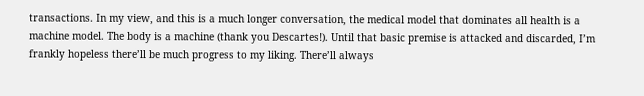transactions. In my view, and this is a much longer conversation, the medical model that dominates all health is a machine model. The body is a machine (thank you Descartes!). Until that basic premise is attacked and discarded, I’m frankly hopeless there’ll be much progress to my liking. There’ll always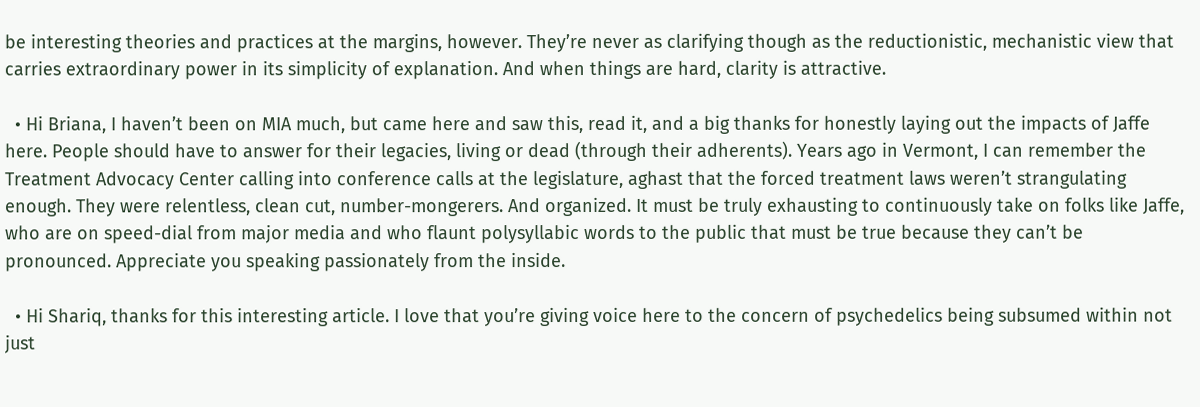be interesting theories and practices at the margins, however. They’re never as clarifying though as the reductionistic, mechanistic view that carries extraordinary power in its simplicity of explanation. And when things are hard, clarity is attractive.

  • Hi Briana, I haven’t been on MIA much, but came here and saw this, read it, and a big thanks for honestly laying out the impacts of Jaffe here. People should have to answer for their legacies, living or dead (through their adherents). Years ago in Vermont, I can remember the Treatment Advocacy Center calling into conference calls at the legislature, aghast that the forced treatment laws weren’t strangulating enough. They were relentless, clean cut, number-mongerers. And organized. It must be truly exhausting to continuously take on folks like Jaffe, who are on speed-dial from major media and who flaunt polysyllabic words to the public that must be true because they can’t be pronounced. Appreciate you speaking passionately from the inside.

  • Hi Shariq, thanks for this interesting article. I love that you’re giving voice here to the concern of psychedelics being subsumed within not just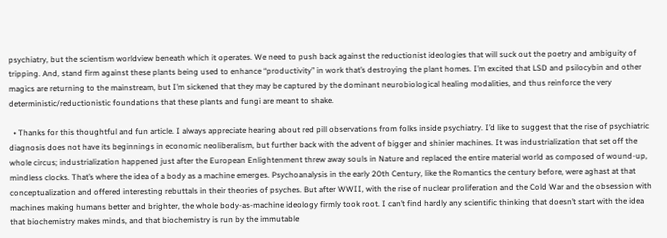psychiatry, but the scientism worldview beneath which it operates. We need to push back against the reductionist ideologies that will suck out the poetry and ambiguity of tripping. And, stand firm against these plants being used to enhance “productivity” in work that’s destroying the plant homes. I’m excited that LSD and psilocybin and other magics are returning to the mainstream, but I’m sickened that they may be captured by the dominant neurobiological healing modalities, and thus reinforce the very deterministic/reductionistic foundations that these plants and fungi are meant to shake.

  • Thanks for this thoughtful and fun article. I always appreciate hearing about red pill observations from folks inside psychiatry. I’d like to suggest that the rise of psychiatric diagnosis does not have its beginnings in economic neoliberalism, but further back with the advent of bigger and shinier machines. It was industrialization that set off the whole circus; industrialization happened just after the European Enlightenment threw away souls in Nature and replaced the entire material world as composed of wound-up, mindless clocks. That’s where the idea of a body as a machine emerges. Psychoanalysis in the early 20th Century, like the Romantics the century before, were aghast at that conceptualization and offered interesting rebuttals in their theories of psyches. But after WWII, with the rise of nuclear proliferation and the Cold War and the obsession with machines making humans better and brighter, the whole body-as-machine ideology firmly took root. I can’t find hardly any scientific thinking that doesn’t start with the idea that biochemistry makes minds, and that biochemistry is run by the immutable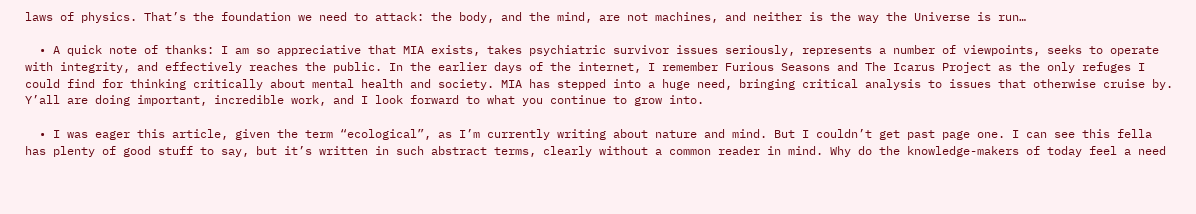laws of physics. That’s the foundation we need to attack: the body, and the mind, are not machines, and neither is the way the Universe is run…

  • A quick note of thanks: I am so appreciative that MIA exists, takes psychiatric survivor issues seriously, represents a number of viewpoints, seeks to operate with integrity, and effectively reaches the public. In the earlier days of the internet, I remember Furious Seasons and The Icarus Project as the only refuges I could find for thinking critically about mental health and society. MIA has stepped into a huge need, bringing critical analysis to issues that otherwise cruise by. Y’all are doing important, incredible work, and I look forward to what you continue to grow into.

  • I was eager this article, given the term “ecological”, as I’m currently writing about nature and mind. But I couldn’t get past page one. I can see this fella has plenty of good stuff to say, but it’s written in such abstract terms, clearly without a common reader in mind. Why do the knowledge-makers of today feel a need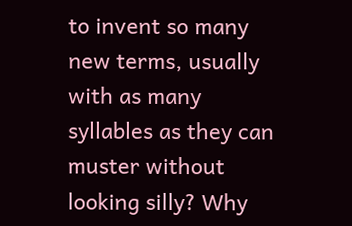to invent so many new terms, usually with as many syllables as they can muster without looking silly? Why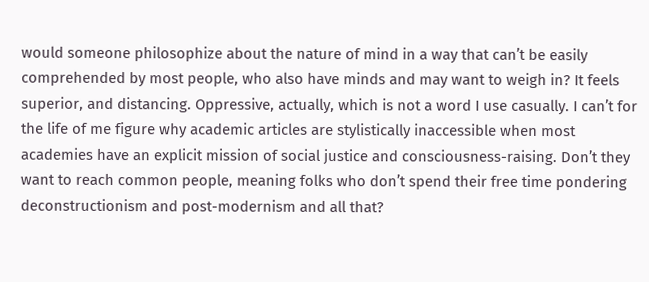would someone philosophize about the nature of mind in a way that can’t be easily comprehended by most people, who also have minds and may want to weigh in? It feels superior, and distancing. Oppressive, actually, which is not a word I use casually. I can’t for the life of me figure why academic articles are stylistically inaccessible when most academies have an explicit mission of social justice and consciousness-raising. Don’t they want to reach common people, meaning folks who don’t spend their free time pondering deconstructionism and post-modernism and all that?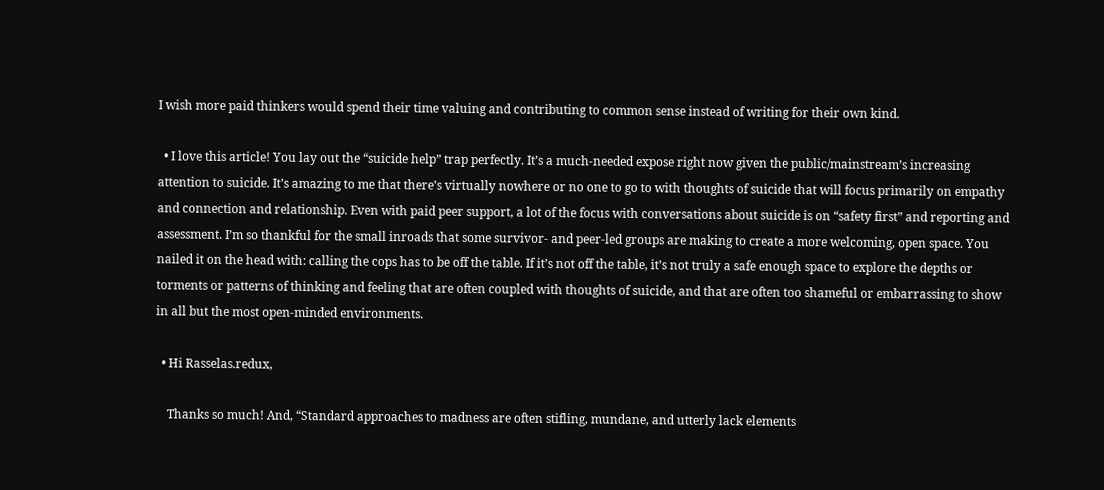I wish more paid thinkers would spend their time valuing and contributing to common sense instead of writing for their own kind.

  • I love this article! You lay out the “suicide help” trap perfectly. It’s a much-needed expose right now given the public/mainstream’s increasing attention to suicide. It’s amazing to me that there’s virtually nowhere or no one to go to with thoughts of suicide that will focus primarily on empathy and connection and relationship. Even with paid peer support, a lot of the focus with conversations about suicide is on “safety first” and reporting and assessment. I’m so thankful for the small inroads that some survivor- and peer-led groups are making to create a more welcoming, open space. You nailed it on the head with: calling the cops has to be off the table. If it’s not off the table, it’s not truly a safe enough space to explore the depths or torments or patterns of thinking and feeling that are often coupled with thoughts of suicide, and that are often too shameful or embarrassing to show in all but the most open-minded environments.

  • Hi Rasselas.redux,

    Thanks so much! And, “Standard approaches to madness are often stifling, mundane, and utterly lack elements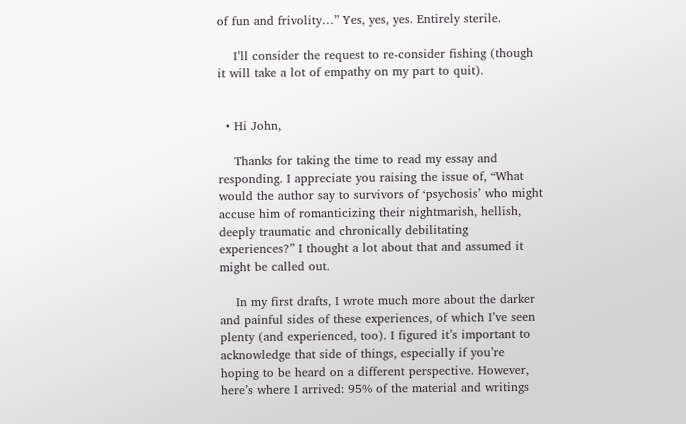of fun and frivolity…” Yes, yes, yes. Entirely sterile.

    I’ll consider the request to re-consider fishing (though it will take a lot of empathy on my part to quit).


  • Hi John,

    Thanks for taking the time to read my essay and responding. I appreciate you raising the issue of, “What would the author say to survivors of ‘psychosis’ who might accuse him of romanticizing their nightmarish, hellish, deeply traumatic and chronically debilitating experiences?” I thought a lot about that and assumed it might be called out.

    In my first drafts, I wrote much more about the darker and painful sides of these experiences, of which I’ve seen plenty (and experienced, too). I figured it’s important to acknowledge that side of things, especially if you’re hoping to be heard on a different perspective. However, here’s where I arrived: 95% of the material and writings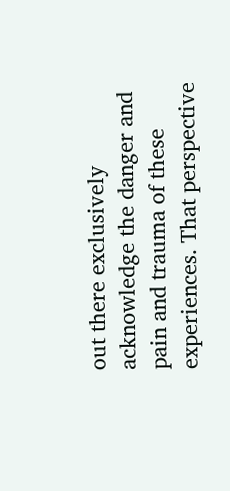out there exclusively acknowledge the danger and pain and trauma of these experiences. That perspective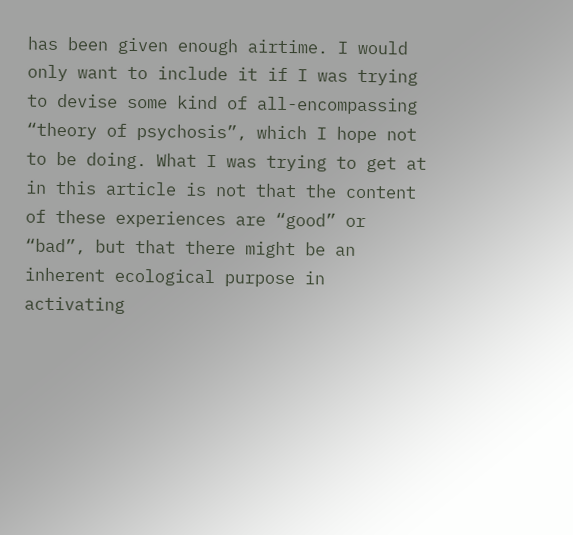has been given enough airtime. I would only want to include it if I was trying to devise some kind of all-encompassing “theory of psychosis”, which I hope not to be doing. What I was trying to get at in this article is not that the content of these experiences are “good” or “bad”, but that there might be an inherent ecological purpose in activating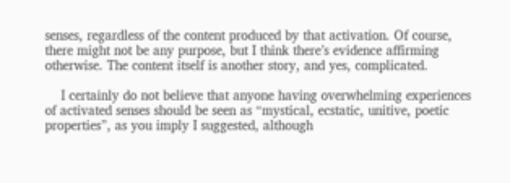senses, regardless of the content produced by that activation. Of course, there might not be any purpose, but I think there’s evidence affirming otherwise. The content itself is another story, and yes, complicated.

    I certainly do not believe that anyone having overwhelming experiences of activated senses should be seen as “mystical, ecstatic, unitive, poetic properties”, as you imply I suggested, although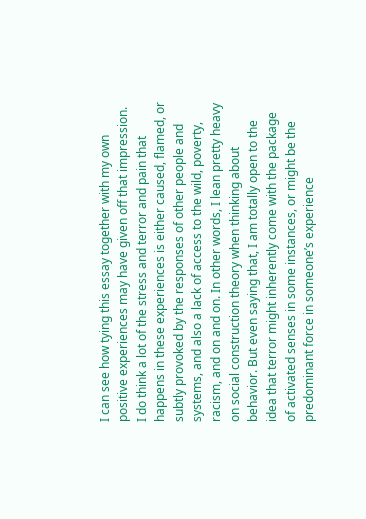I can see how tying this essay together with my own positive experiences may have given off that impression. I do think a lot of the stress and terror and pain that happens in these experiences is either caused, flamed, or subtly provoked by the responses of other people and systems, and also a lack of access to the wild, poverty, racism, and on and on. In other words, I lean pretty heavy on social construction theory when thinking about behavior. But even saying that, I am totally open to the idea that terror might inherently come with the package of activated senses in some instances, or might be the predominant force in someone’s experience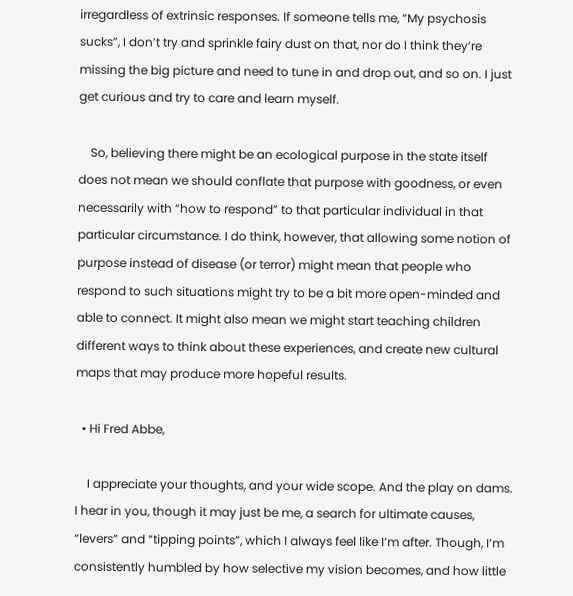irregardless of extrinsic responses. If someone tells me, “My psychosis sucks”, I don’t try and sprinkle fairy dust on that, nor do I think they’re missing the big picture and need to tune in and drop out, and so on. I just get curious and try to care and learn myself.

    So, believing there might be an ecological purpose in the state itself does not mean we should conflate that purpose with goodness, or even necessarily with “how to respond” to that particular individual in that particular circumstance. I do think, however, that allowing some notion of purpose instead of disease (or terror) might mean that people who respond to such situations might try to be a bit more open-minded and able to connect. It might also mean we might start teaching children different ways to think about these experiences, and create new cultural maps that may produce more hopeful results.

  • Hi Fred Abbe,

    I appreciate your thoughts, and your wide scope. And the play on dams. I hear in you, though it may just be me, a search for ultimate causes, “levers” and “tipping points”, which I always feel like I’m after. Though, I’m consistently humbled by how selective my vision becomes, and how little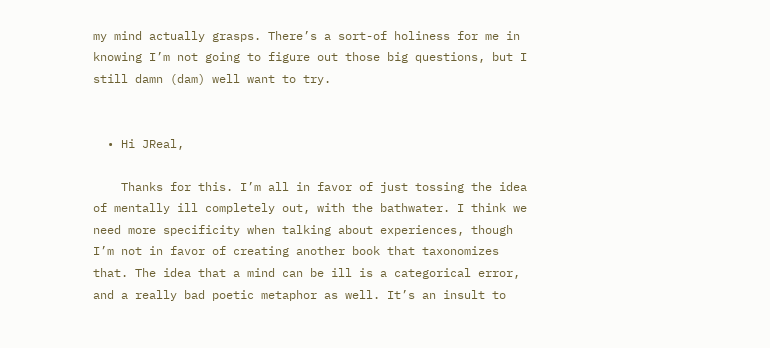my mind actually grasps. There’s a sort-of holiness for me in knowing I’m not going to figure out those big questions, but I still damn (dam) well want to try.


  • Hi JReal,

    Thanks for this. I’m all in favor of just tossing the idea of mentally ill completely out, with the bathwater. I think we need more specificity when talking about experiences, though I’m not in favor of creating another book that taxonomizes that. The idea that a mind can be ill is a categorical error, and a really bad poetic metaphor as well. It’s an insult to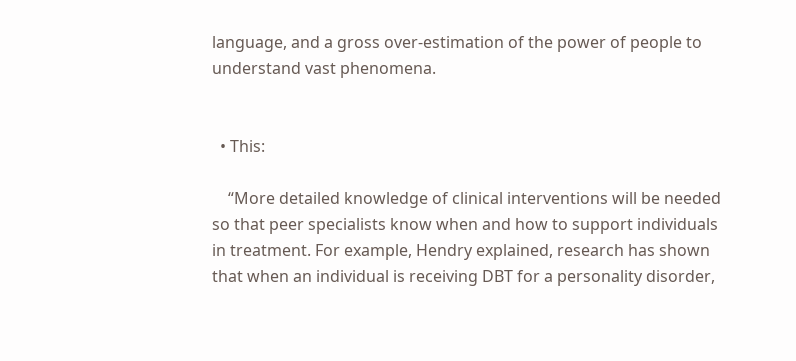language, and a gross over-estimation of the power of people to understand vast phenomena.


  • This:

    “More detailed knowledge of clinical interventions will be needed so that peer specialists know when and how to support individuals in treatment. For example, Hendry explained, research has shown that when an individual is receiving DBT for a personality disorder,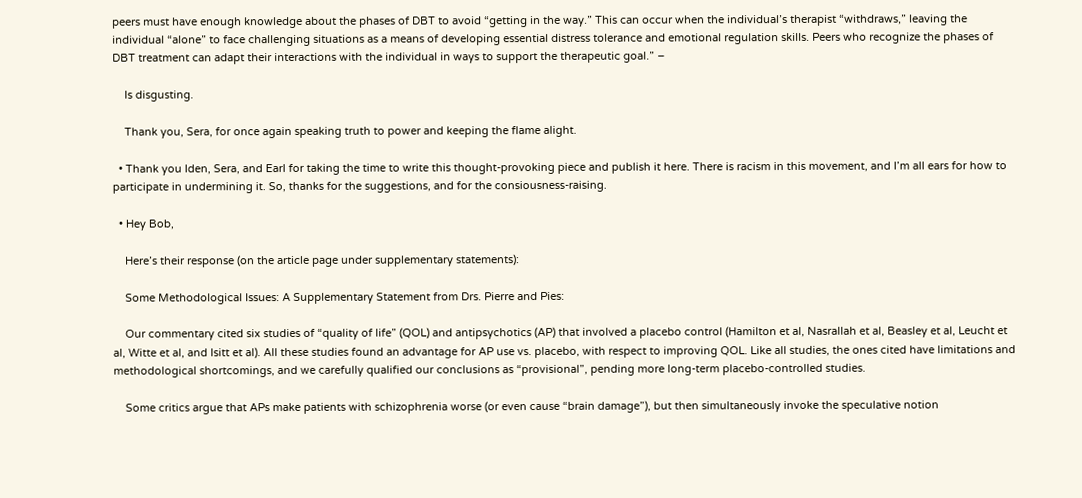peers must have enough knowledge about the phases of DBT to avoid “getting in the way.” This can occur when the individual’s therapist “withdraws,” leaving the individual “alone” to face challenging situations as a means of developing essential distress tolerance and emotional regulation skills. Peers who recognize the phases of DBT treatment can adapt their interactions with the individual in ways to support the therapeutic goal.” –

    Is disgusting.

    Thank you, Sera, for once again speaking truth to power and keeping the flame alight.

  • Thank you Iden, Sera, and Earl for taking the time to write this thought-provoking piece and publish it here. There is racism in this movement, and I’m all ears for how to participate in undermining it. So, thanks for the suggestions, and for the consiousness-raising.

  • Hey Bob,

    Here’s their response (on the article page under supplementary statements):

    Some Methodological Issues: A Supplementary Statement from Drs. Pierre and Pies:

    Our commentary cited six studies of “quality of life” (QOL) and antipsychotics (AP) that involved a placebo control (Hamilton et al, Nasrallah et al, Beasley et al, Leucht et al, Witte et al, and Isitt et al). All these studies found an advantage for AP use vs. placebo, with respect to improving QOL. Like all studies, the ones cited have limitations and methodological shortcomings, and we carefully qualified our conclusions as “provisional”, pending more long-term placebo-controlled studies.

    Some critics argue that APs make patients with schizophrenia worse (or even cause “brain damage”), but then simultaneously invoke the speculative notion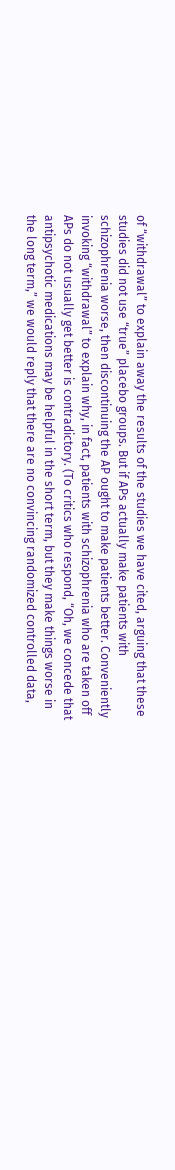of “withdrawal” to explain away the results of the studies we have cited, arguing that these studies did not use “true” placebo groups. But if APs actually make patients with schizophrenia worse, then discontinuing the AP ought to make patients better. Conveniently invoking “withdrawal” to explain why, in fact, patients with schizophrenia who are taken off APs do not usually get better is contradictory. (To critics who respond, “Oh, we concede that antipsychotic medications may be helpful in the short term, but they make things worse in the long term,” we would reply that there are no convincing randomized controlled data,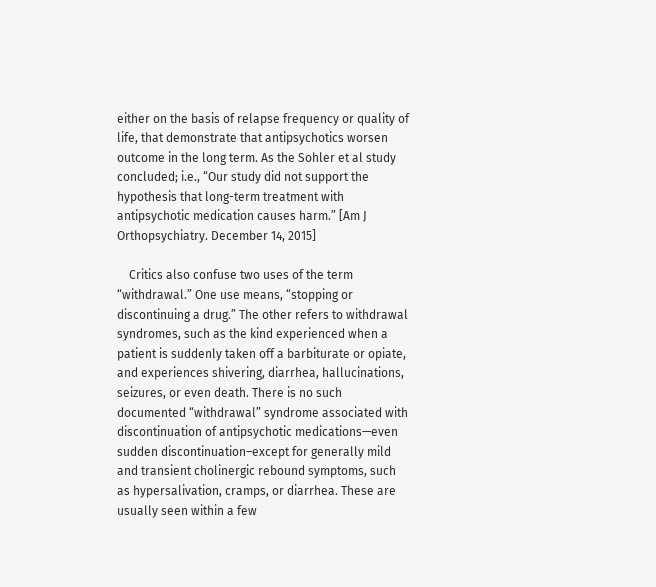either on the basis of relapse frequency or quality of life, that demonstrate that antipsychotics worsen outcome in the long term. As the Sohler et al study concluded; i.e., “Our study did not support the hypothesis that long-term treatment with antipsychotic medication causes harm.” [Am J Orthopsychiatry. December 14, 2015]

    Critics also confuse two uses of the term “withdrawal.” One use means, “stopping or discontinuing a drug.” The other refers to withdrawal syndromes, such as the kind experienced when a patient is suddenly taken off a barbiturate or opiate, and experiences shivering, diarrhea, hallucinations, seizures, or even death. There is no such documented “withdrawal” syndrome associated with discontinuation of antipsychotic medications—even sudden discontinuation–except for generally mild and transient cholinergic rebound symptoms, such as hypersalivation, cramps, or diarrhea. These are usually seen within a few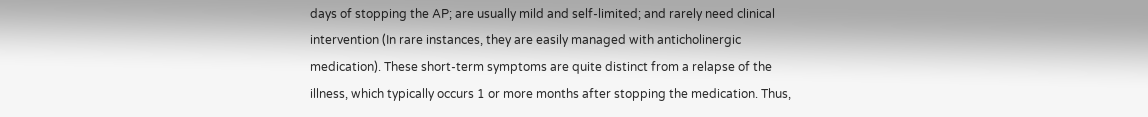days of stopping the AP; are usually mild and self-limited; and rarely need clinical intervention (In rare instances, they are easily managed with anticholinergic medication). These short-term symptoms are quite distinct from a relapse of the illness, which typically occurs 1 or more months after stopping the medication. Thus,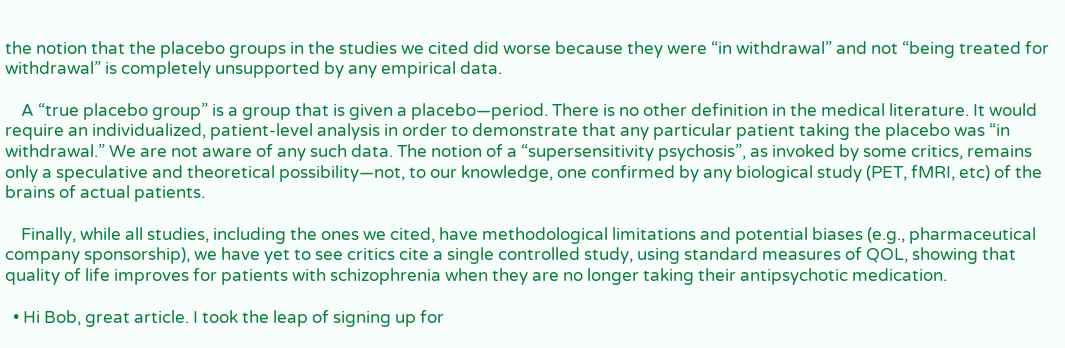the notion that the placebo groups in the studies we cited did worse because they were “in withdrawal” and not “being treated for withdrawal” is completely unsupported by any empirical data.

    A “true placebo group” is a group that is given a placebo—period. There is no other definition in the medical literature. It would require an individualized, patient-level analysis in order to demonstrate that any particular patient taking the placebo was “in withdrawal.” We are not aware of any such data. The notion of a “supersensitivity psychosis”, as invoked by some critics, remains only a speculative and theoretical possibility—not, to our knowledge, one confirmed by any biological study (PET, fMRI, etc) of the brains of actual patients.

    Finally, while all studies, including the ones we cited, have methodological limitations and potential biases (e.g., pharmaceutical company sponsorship), we have yet to see critics cite a single controlled study, using standard measures of QOL, showing that quality of life improves for patients with schizophrenia when they are no longer taking their antipsychotic medication.

  • Hi Bob, great article. I took the leap of signing up for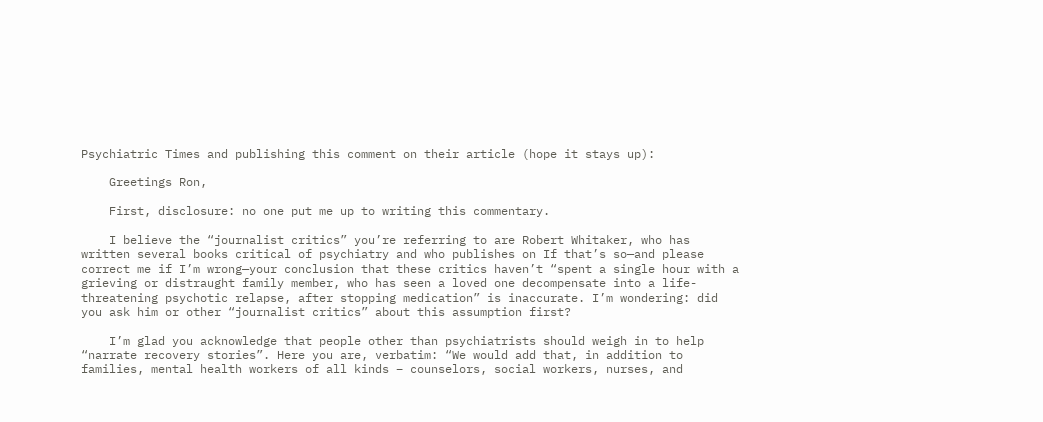Psychiatric Times and publishing this comment on their article (hope it stays up):

    Greetings Ron,

    First, disclosure: no one put me up to writing this commentary.

    I believe the “journalist critics” you’re referring to are Robert Whitaker, who has written several books critical of psychiatry and who publishes on If that’s so—and please correct me if I’m wrong—your conclusion that these critics haven’t “spent a single hour with a grieving or distraught family member, who has seen a loved one decompensate into a life-threatening psychotic relapse, after stopping medication” is inaccurate. I’m wondering: did you ask him or other “journalist critics” about this assumption first?

    I’m glad you acknowledge that people other than psychiatrists should weigh in to help “narrate recovery stories”. Here you are, verbatim: “We would add that, in addition to families, mental health workers of all kinds – counselors, social workers, nurses, and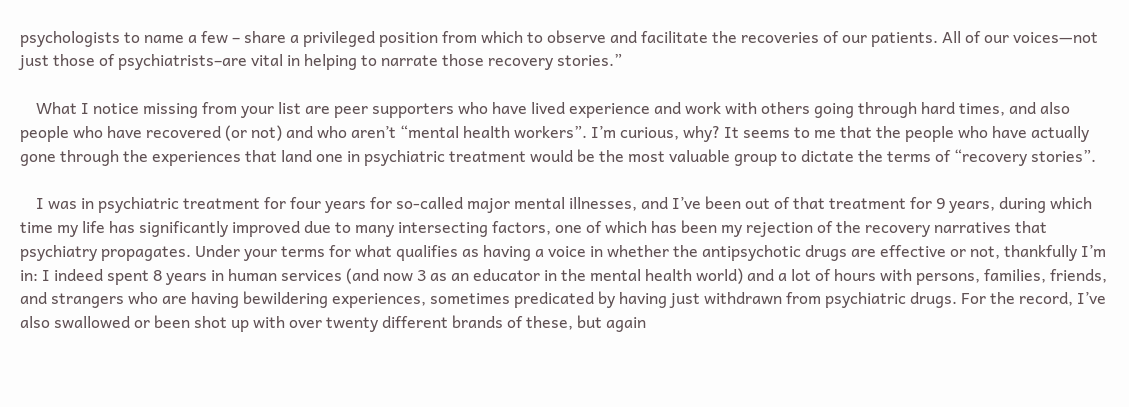psychologists to name a few – share a privileged position from which to observe and facilitate the recoveries of our patients. All of our voices—not just those of psychiatrists–are vital in helping to narrate those recovery stories.”

    What I notice missing from your list are peer supporters who have lived experience and work with others going through hard times, and also people who have recovered (or not) and who aren’t “mental health workers”. I’m curious, why? It seems to me that the people who have actually gone through the experiences that land one in psychiatric treatment would be the most valuable group to dictate the terms of “recovery stories”.

    I was in psychiatric treatment for four years for so-called major mental illnesses, and I’ve been out of that treatment for 9 years, during which time my life has significantly improved due to many intersecting factors, one of which has been my rejection of the recovery narratives that psychiatry propagates. Under your terms for what qualifies as having a voice in whether the antipsychotic drugs are effective or not, thankfully I’m in: I indeed spent 8 years in human services (and now 3 as an educator in the mental health world) and a lot of hours with persons, families, friends, and strangers who are having bewildering experiences, sometimes predicated by having just withdrawn from psychiatric drugs. For the record, I’ve also swallowed or been shot up with over twenty different brands of these, but again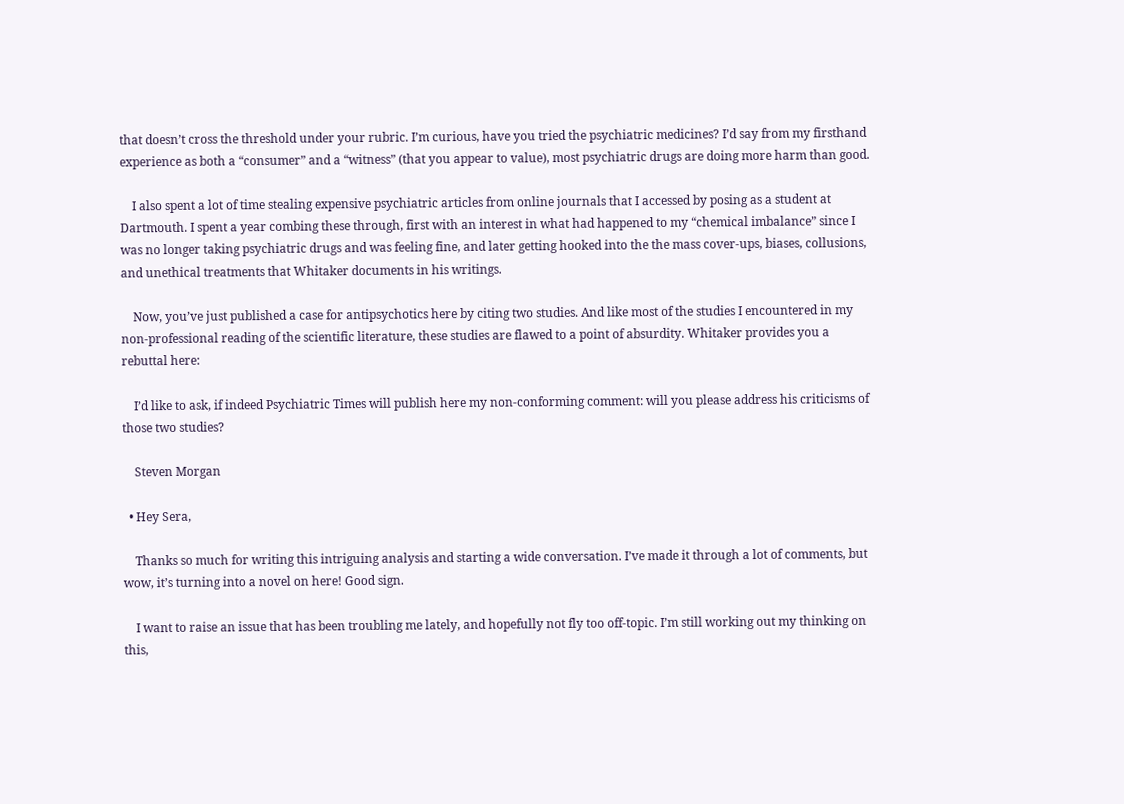that doesn’t cross the threshold under your rubric. I’m curious, have you tried the psychiatric medicines? I’d say from my firsthand experience as both a “consumer” and a “witness” (that you appear to value), most psychiatric drugs are doing more harm than good.

    I also spent a lot of time stealing expensive psychiatric articles from online journals that I accessed by posing as a student at Dartmouth. I spent a year combing these through, first with an interest in what had happened to my “chemical imbalance” since I was no longer taking psychiatric drugs and was feeling fine, and later getting hooked into the the mass cover-ups, biases, collusions, and unethical treatments that Whitaker documents in his writings.

    Now, you’ve just published a case for antipsychotics here by citing two studies. And like most of the studies I encountered in my non-professional reading of the scientific literature, these studies are flawed to a point of absurdity. Whitaker provides you a rebuttal here:

    I’d like to ask, if indeed Psychiatric Times will publish here my non-conforming comment: will you please address his criticisms of those two studies?

    Steven Morgan

  • Hey Sera,

    Thanks so much for writing this intriguing analysis and starting a wide conversation. I’ve made it through a lot of comments, but wow, it’s turning into a novel on here! Good sign.

    I want to raise an issue that has been troubling me lately, and hopefully not fly too off-topic. I’m still working out my thinking on this,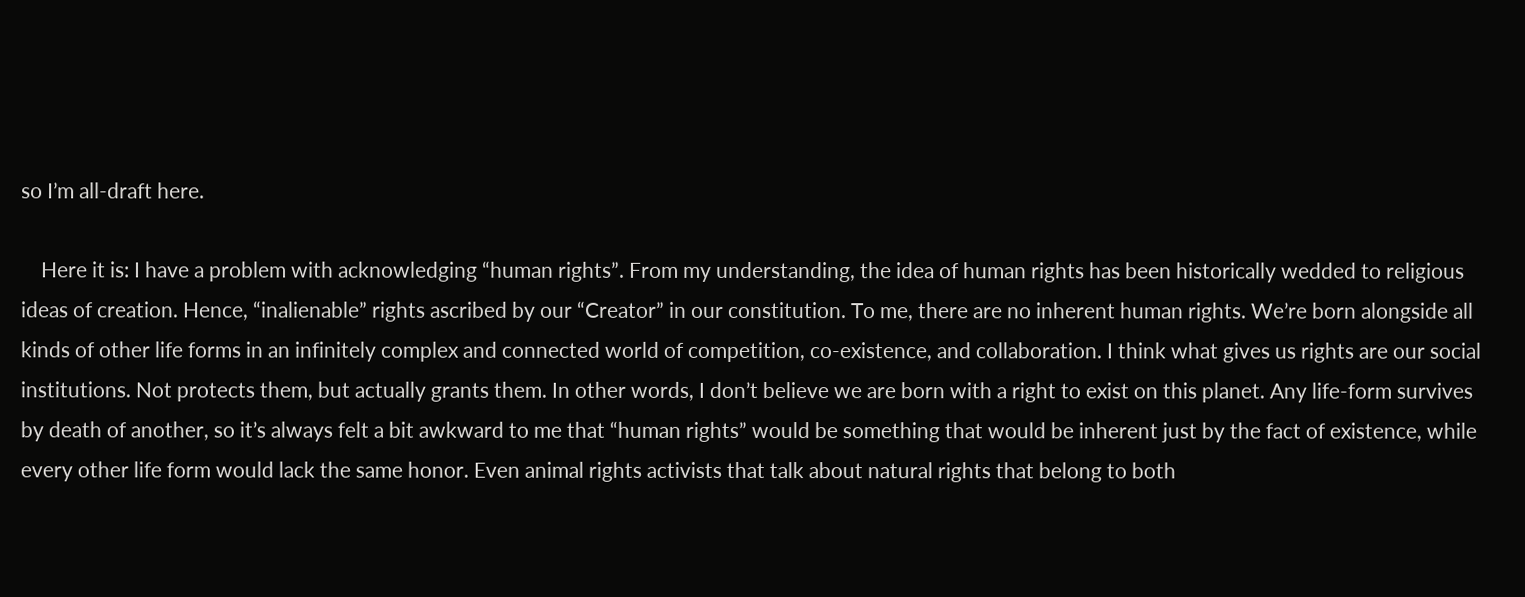so I’m all-draft here.

    Here it is: I have a problem with acknowledging “human rights”. From my understanding, the idea of human rights has been historically wedded to religious ideas of creation. Hence, “inalienable” rights ascribed by our “Creator” in our constitution. To me, there are no inherent human rights. We’re born alongside all kinds of other life forms in an infinitely complex and connected world of competition, co-existence, and collaboration. I think what gives us rights are our social institutions. Not protects them, but actually grants them. In other words, I don’t believe we are born with a right to exist on this planet. Any life-form survives by death of another, so it’s always felt a bit awkward to me that “human rights” would be something that would be inherent just by the fact of existence, while every other life form would lack the same honor. Even animal rights activists that talk about natural rights that belong to both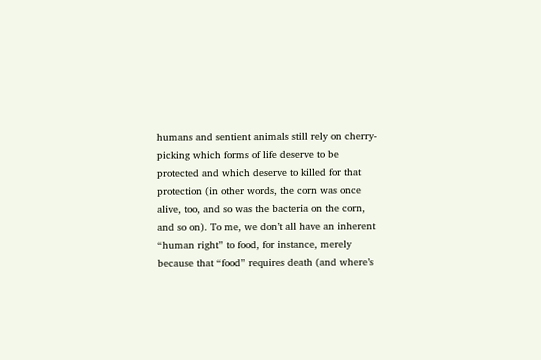humans and sentient animals still rely on cherry-picking which forms of life deserve to be protected and which deserve to killed for that protection (in other words, the corn was once alive, too, and so was the bacteria on the corn, and so on). To me, we don’t all have an inherent “human right” to food, for instance, merely because that “food” requires death (and where’s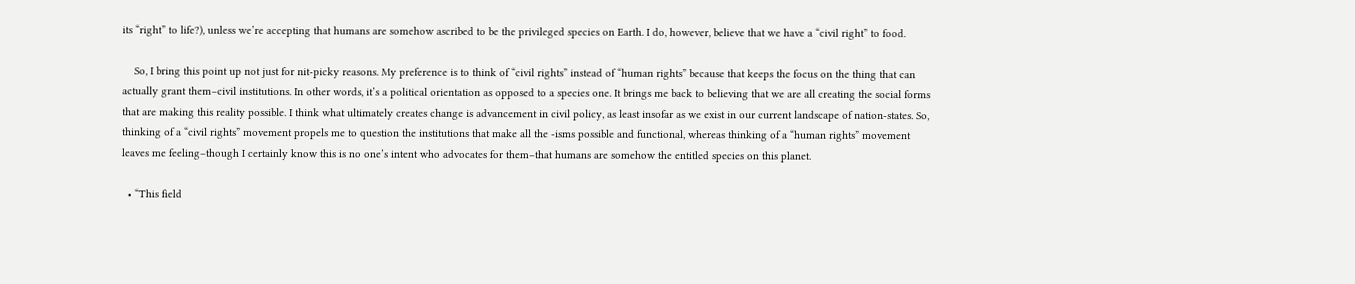its “right” to life?), unless we’re accepting that humans are somehow ascribed to be the privileged species on Earth. I do, however, believe that we have a “civil right” to food.

    So, I bring this point up not just for nit-picky reasons. My preference is to think of “civil rights” instead of “human rights” because that keeps the focus on the thing that can actually grant them–civil institutions. In other words, it’s a political orientation as opposed to a species one. It brings me back to believing that we are all creating the social forms that are making this reality possible. I think what ultimately creates change is advancement in civil policy, as least insofar as we exist in our current landscape of nation-states. So, thinking of a “civil rights” movement propels me to question the institutions that make all the -isms possible and functional, whereas thinking of a “human rights” movement leaves me feeling–though I certainly know this is no one’s intent who advocates for them–that humans are somehow the entitled species on this planet.

  • “This field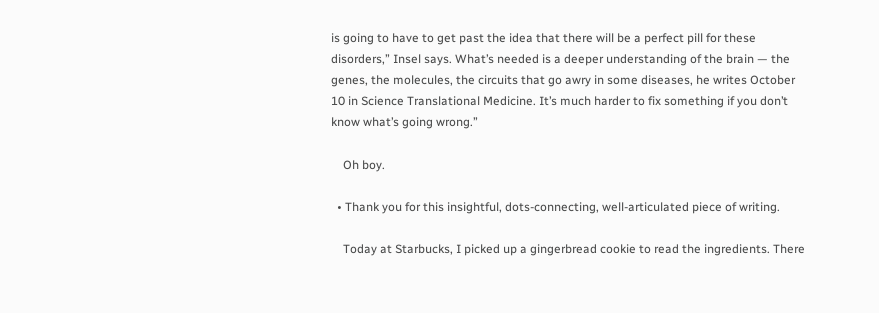is going to have to get past the idea that there will be a perfect pill for these disorders,” Insel says. What’s needed is a deeper understanding of the brain — the genes, the molecules, the circuits that go awry in some diseases, he writes October 10 in Science Translational Medicine. It’s much harder to fix something if you don’t know what’s going wrong.”

    Oh boy.

  • Thank you for this insightful, dots-connecting, well-articulated piece of writing.

    Today at Starbucks, I picked up a gingerbread cookie to read the ingredients. There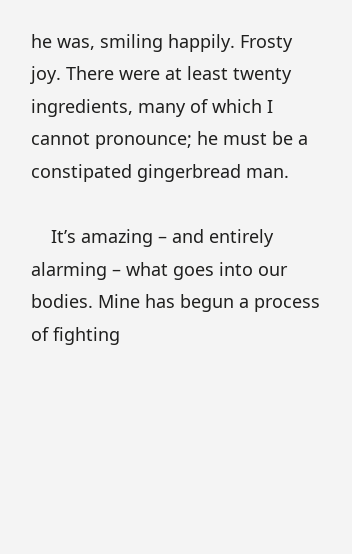he was, smiling happily. Frosty joy. There were at least twenty ingredients, many of which I cannot pronounce; he must be a constipated gingerbread man.

    It’s amazing – and entirely alarming – what goes into our bodies. Mine has begun a process of fighting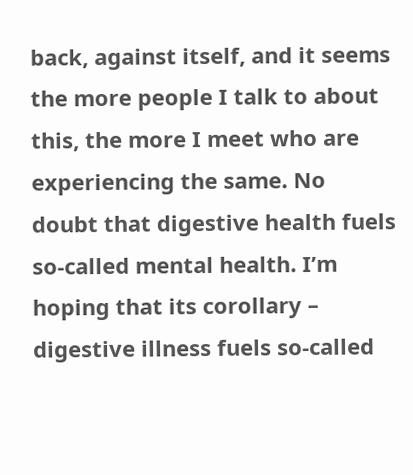back, against itself, and it seems the more people I talk to about this, the more I meet who are experiencing the same. No doubt that digestive health fuels so-called mental health. I’m hoping that its corollary – digestive illness fuels so-called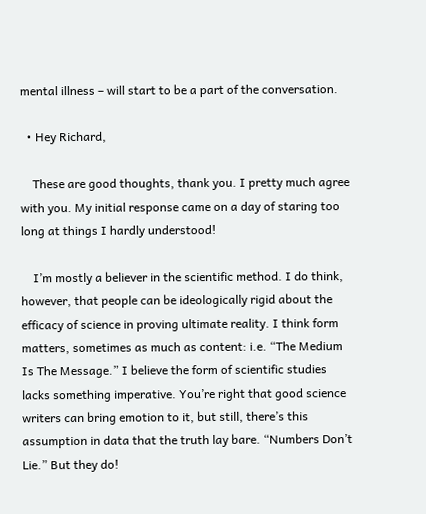mental illness – will start to be a part of the conversation.

  • Hey Richard,

    These are good thoughts, thank you. I pretty much agree with you. My initial response came on a day of staring too long at things I hardly understood!

    I’m mostly a believer in the scientific method. I do think, however, that people can be ideologically rigid about the efficacy of science in proving ultimate reality. I think form matters, sometimes as much as content: i.e. “The Medium Is The Message.” I believe the form of scientific studies lacks something imperative. You’re right that good science writers can bring emotion to it, but still, there’s this assumption in data that the truth lay bare. “Numbers Don’t Lie.” But they do!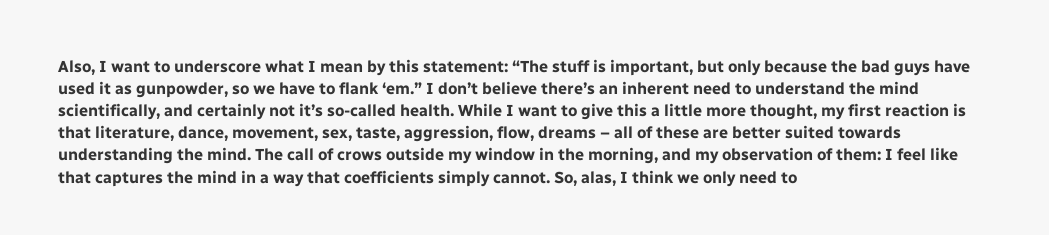Also, I want to underscore what I mean by this statement: “The stuff is important, but only because the bad guys have used it as gunpowder, so we have to flank ‘em.” I don’t believe there’s an inherent need to understand the mind scientifically, and certainly not it’s so-called health. While I want to give this a little more thought, my first reaction is that literature, dance, movement, sex, taste, aggression, flow, dreams – all of these are better suited towards understanding the mind. The call of crows outside my window in the morning, and my observation of them: I feel like that captures the mind in a way that coefficients simply cannot. So, alas, I think we only need to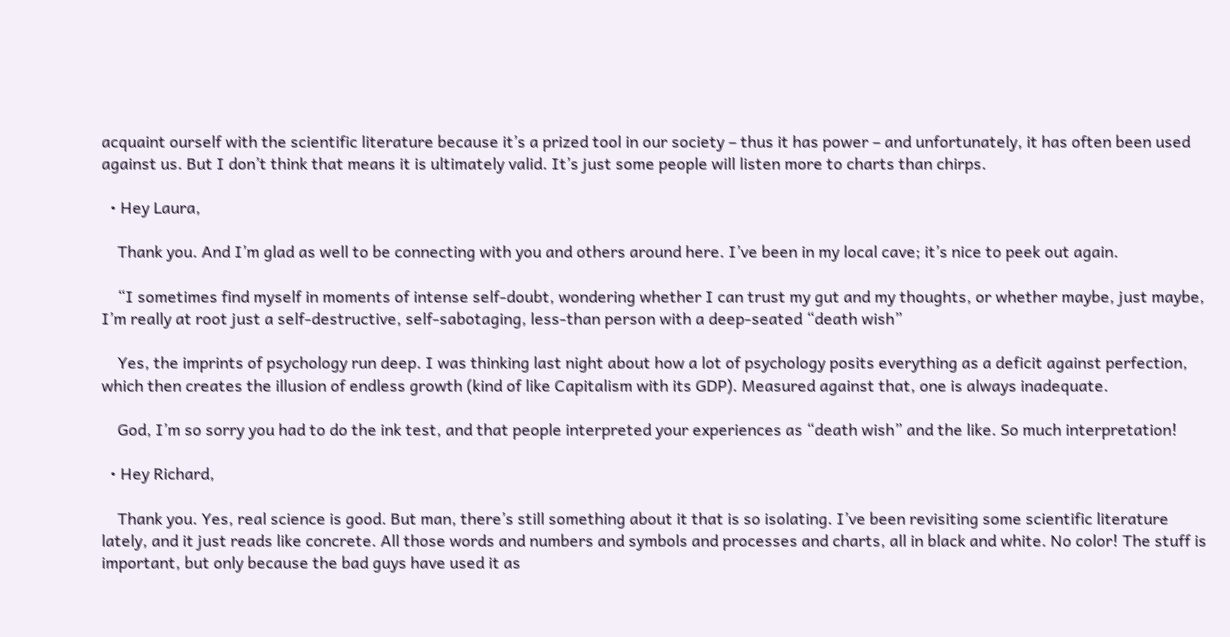acquaint ourself with the scientific literature because it’s a prized tool in our society – thus it has power – and unfortunately, it has often been used against us. But I don’t think that means it is ultimately valid. It’s just some people will listen more to charts than chirps.

  • Hey Laura,

    Thank you. And I’m glad as well to be connecting with you and others around here. I’ve been in my local cave; it’s nice to peek out again.

    “I sometimes find myself in moments of intense self-doubt, wondering whether I can trust my gut and my thoughts, or whether maybe, just maybe, I’m really at root just a self-destructive, self-sabotaging, less-than person with a deep-seated “death wish”

    Yes, the imprints of psychology run deep. I was thinking last night about how a lot of psychology posits everything as a deficit against perfection, which then creates the illusion of endless growth (kind of like Capitalism with its GDP). Measured against that, one is always inadequate.

    God, I’m so sorry you had to do the ink test, and that people interpreted your experiences as “death wish” and the like. So much interpretation!

  • Hey Richard,

    Thank you. Yes, real science is good. But man, there’s still something about it that is so isolating. I’ve been revisiting some scientific literature lately, and it just reads like concrete. All those words and numbers and symbols and processes and charts, all in black and white. No color! The stuff is important, but only because the bad guys have used it as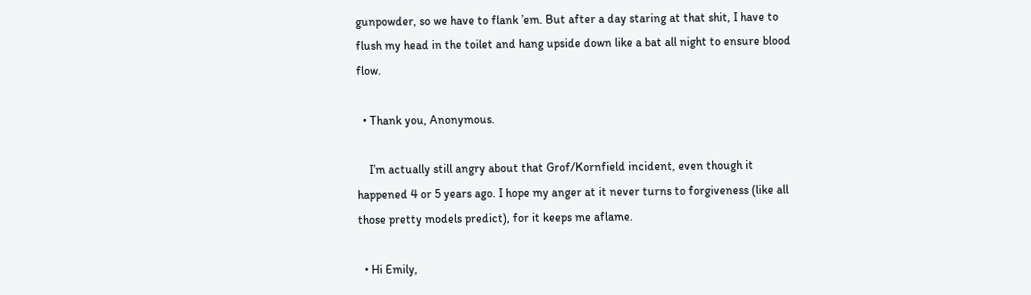gunpowder, so we have to flank ’em. But after a day staring at that shit, I have to flush my head in the toilet and hang upside down like a bat all night to ensure blood flow.

  • Thank you, Anonymous.

    I’m actually still angry about that Grof/Kornfield incident, even though it happened 4 or 5 years ago. I hope my anger at it never turns to forgiveness (like all those pretty models predict), for it keeps me aflame.

  • Hi Emily,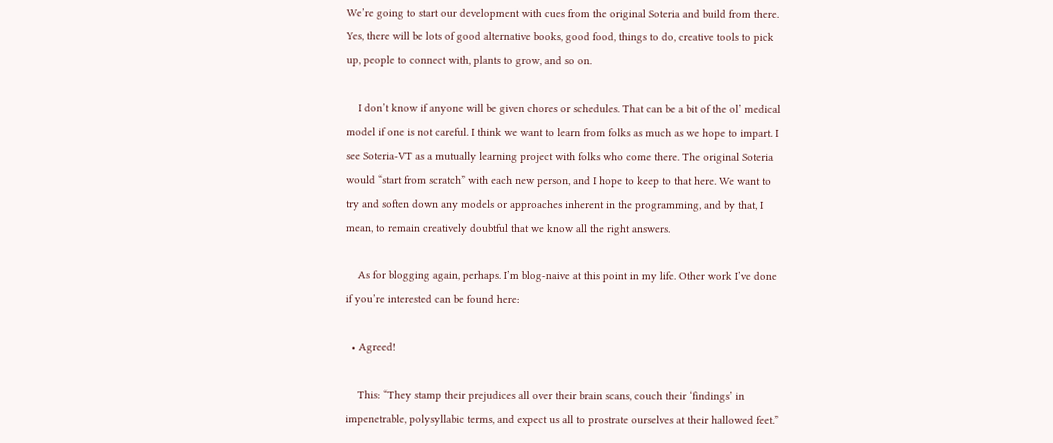We’re going to start our development with cues from the original Soteria and build from there. Yes, there will be lots of good alternative books, good food, things to do, creative tools to pick up, people to connect with, plants to grow, and so on.

    I don’t know if anyone will be given chores or schedules. That can be a bit of the ol’ medical model if one is not careful. I think we want to learn from folks as much as we hope to impart. I see Soteria-VT as a mutually learning project with folks who come there. The original Soteria would “start from scratch” with each new person, and I hope to keep to that here. We want to try and soften down any models or approaches inherent in the programming, and by that, I mean, to remain creatively doubtful that we know all the right answers.

    As for blogging again, perhaps. I’m blog-naive at this point in my life. Other work I’ve done if you’re interested can be found here:

  • Agreed!

    This: “They stamp their prejudices all over their brain scans, couch their ‘findings’ in impenetrable, polysyllabic terms, and expect us all to prostrate ourselves at their hallowed feet.”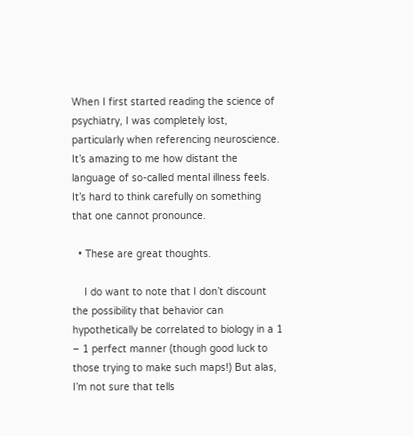When I first started reading the science of psychiatry, I was completely lost, particularly when referencing neuroscience. It’s amazing to me how distant the language of so-called mental illness feels. It’s hard to think carefully on something that one cannot pronounce.

  • These are great thoughts.

    I do want to note that I don’t discount the possibility that behavior can hypothetically be correlated to biology in a 1 – 1 perfect manner (though good luck to those trying to make such maps!) But alas, I’m not sure that tells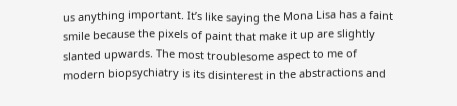us anything important. It’s like saying the Mona Lisa has a faint smile because the pixels of paint that make it up are slightly slanted upwards. The most troublesome aspect to me of modern biopsychiatry is its disinterest in the abstractions and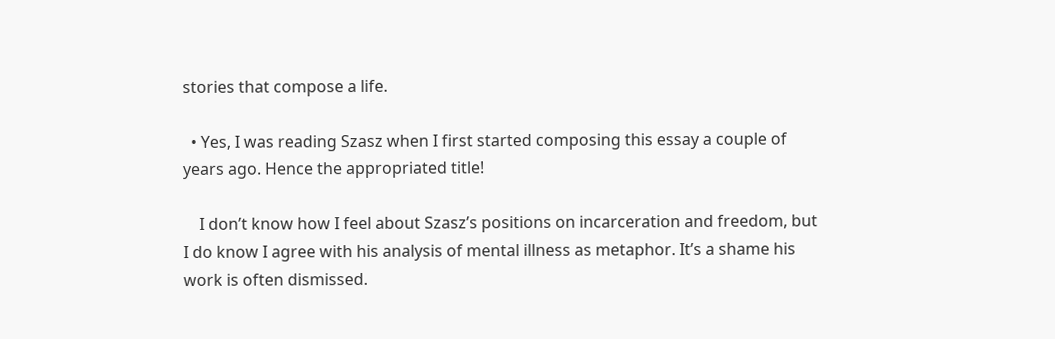stories that compose a life.

  • Yes, I was reading Szasz when I first started composing this essay a couple of years ago. Hence the appropriated title!

    I don’t know how I feel about Szasz’s positions on incarceration and freedom, but I do know I agree with his analysis of mental illness as metaphor. It’s a shame his work is often dismissed.